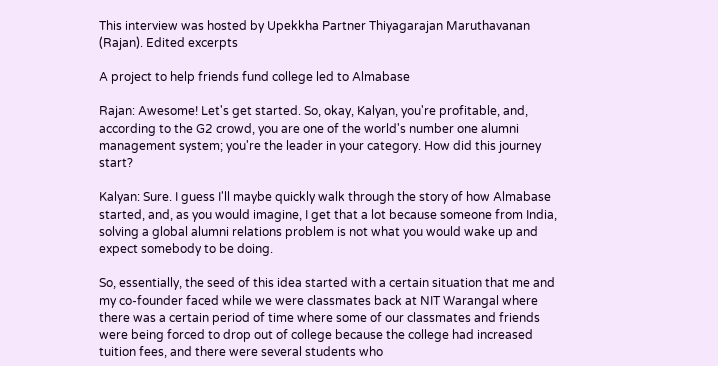This interview was hosted by Upekkha Partner Thiyagarajan Maruthavanan (Rajan). Edited excerpts

A project to help friends fund college led to Almabase

Rajan: Awesome! Let's get started. So, okay, Kalyan, you're profitable, and, according to the G2 crowd, you are one of the world's number one alumni management system; you're the leader in your category. How did this journey start?

Kalyan: Sure. I guess I'll maybe quickly walk through the story of how Almabase started, and, as you would imagine, I get that a lot because someone from India, solving a global alumni relations problem is not what you would wake up and expect somebody to be doing.

So, essentially, the seed of this idea started with a certain situation that me and my co-founder faced while we were classmates back at NIT Warangal where there was a certain period of time where some of our classmates and friends were being forced to drop out of college because the college had increased tuition fees, and there were several students who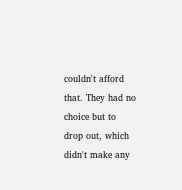couldn't afford that. They had no choice but to drop out, which didn't make any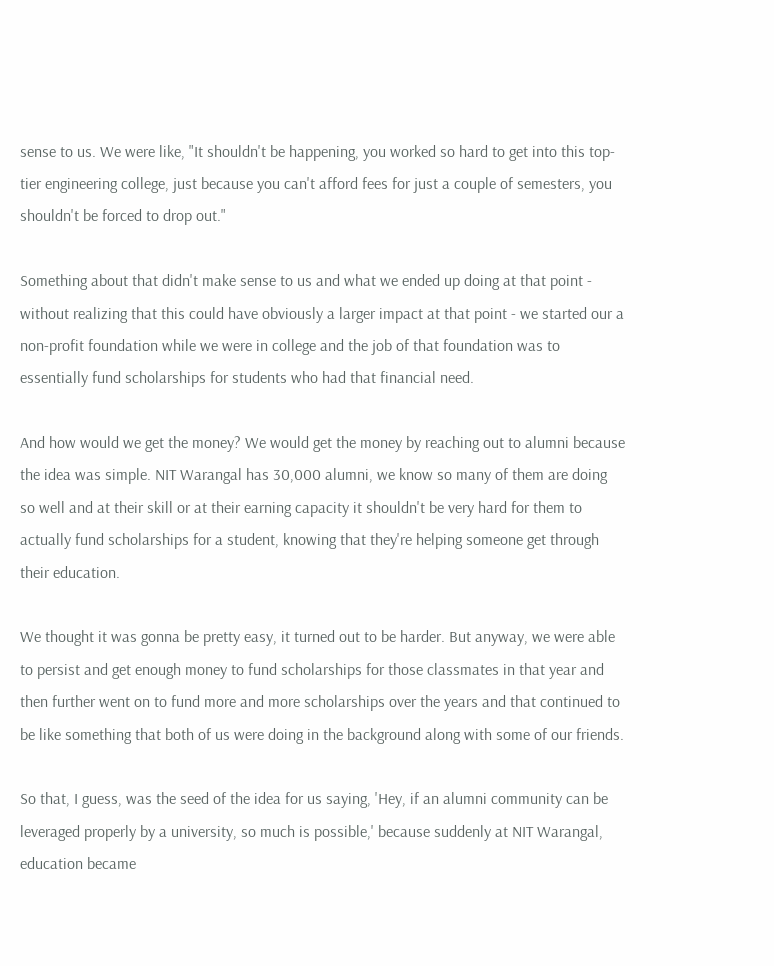sense to us. We were like, "It shouldn't be happening, you worked so hard to get into this top-tier engineering college, just because you can't afford fees for just a couple of semesters, you shouldn't be forced to drop out."

Something about that didn't make sense to us and what we ended up doing at that point - without realizing that this could have obviously a larger impact at that point - we started our a non-profit foundation while we were in college and the job of that foundation was to essentially fund scholarships for students who had that financial need.

And how would we get the money? We would get the money by reaching out to alumni because the idea was simple. NIT Warangal has 30,000 alumni, we know so many of them are doing so well and at their skill or at their earning capacity it shouldn't be very hard for them to actually fund scholarships for a student, knowing that they're helping someone get through their education.

We thought it was gonna be pretty easy, it turned out to be harder. But anyway, we were able to persist and get enough money to fund scholarships for those classmates in that year and then further went on to fund more and more scholarships over the years and that continued to be like something that both of us were doing in the background along with some of our friends.

So that, I guess, was the seed of the idea for us saying, 'Hey, if an alumni community can be leveraged properly by a university, so much is possible,' because suddenly at NIT Warangal, education became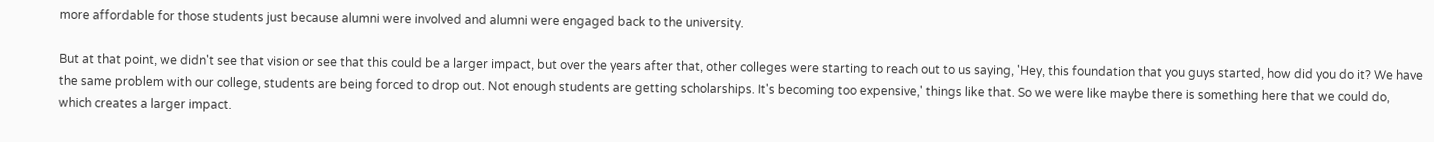more affordable for those students just because alumni were involved and alumni were engaged back to the university.

But at that point, we didn't see that vision or see that this could be a larger impact, but over the years after that, other colleges were starting to reach out to us saying, 'Hey, this foundation that you guys started, how did you do it? We have the same problem with our college, students are being forced to drop out. Not enough students are getting scholarships. It's becoming too expensive,' things like that. So we were like maybe there is something here that we could do, which creates a larger impact.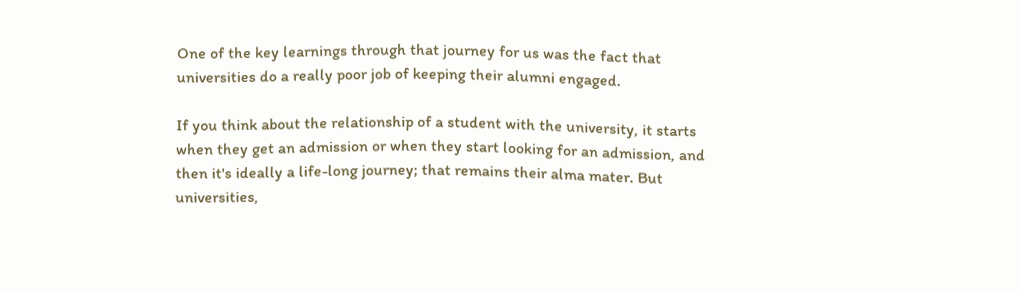One of the key learnings through that journey for us was the fact that universities do a really poor job of keeping their alumni engaged.

If you think about the relationship of a student with the university, it starts when they get an admission or when they start looking for an admission, and then it's ideally a life-long journey; that remains their alma mater. But universities,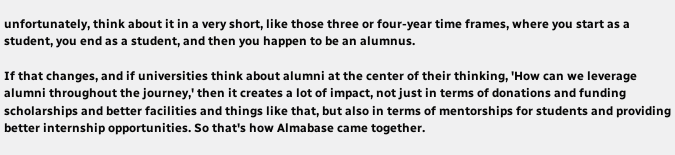unfortunately, think about it in a very short, like those three or four-year time frames, where you start as a student, you end as a student, and then you happen to be an alumnus.

If that changes, and if universities think about alumni at the center of their thinking, 'How can we leverage alumni throughout the journey,' then it creates a lot of impact, not just in terms of donations and funding scholarships and better facilities and things like that, but also in terms of mentorships for students and providing better internship opportunities. So that's how Almabase came together.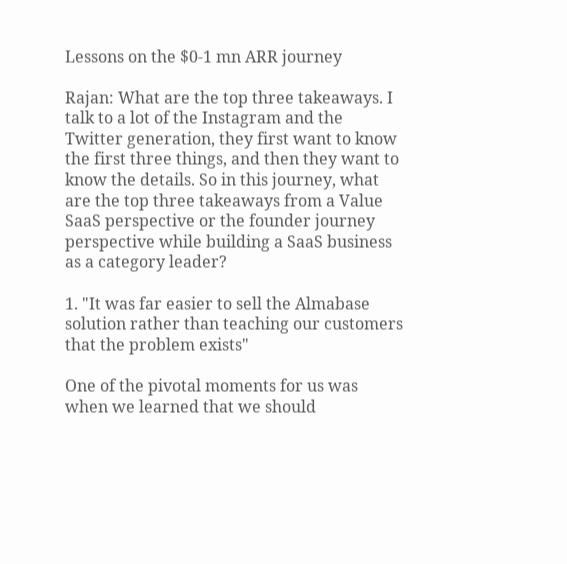Lessons on the $0-1 mn ARR journey

Rajan: What are the top three takeaways. I talk to a lot of the Instagram and the Twitter generation, they first want to know the first three things, and then they want to know the details. So in this journey, what are the top three takeaways from a Value SaaS perspective or the founder journey perspective while building a SaaS business as a category leader?

1. "It was far easier to sell the Almabase solution rather than teaching our customers that the problem exists"

One of the pivotal moments for us was when we learned that we should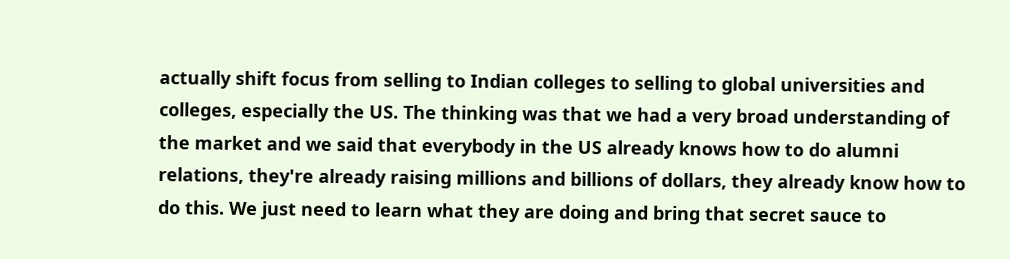actually shift focus from selling to Indian colleges to selling to global universities and colleges, especially the US. The thinking was that we had a very broad understanding of the market and we said that everybody in the US already knows how to do alumni relations, they're already raising millions and billions of dollars, they already know how to do this. We just need to learn what they are doing and bring that secret sauce to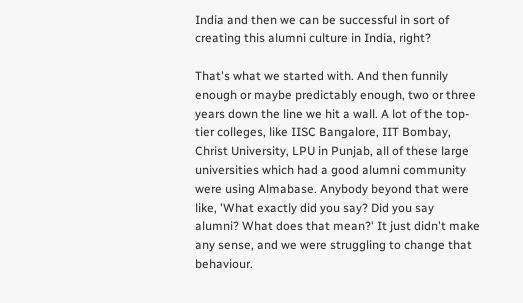India and then we can be successful in sort of creating this alumni culture in India, right?

That's what we started with. And then funnily enough or maybe predictably enough, two or three years down the line we hit a wall. A lot of the top-tier colleges, like IISC Bangalore, IIT Bombay, Christ University, LPU in Punjab, all of these large universities which had a good alumni community were using Almabase. Anybody beyond that were like, 'What exactly did you say? Did you say alumni? What does that mean?' It just didn't make any sense, and we were struggling to change that behaviour.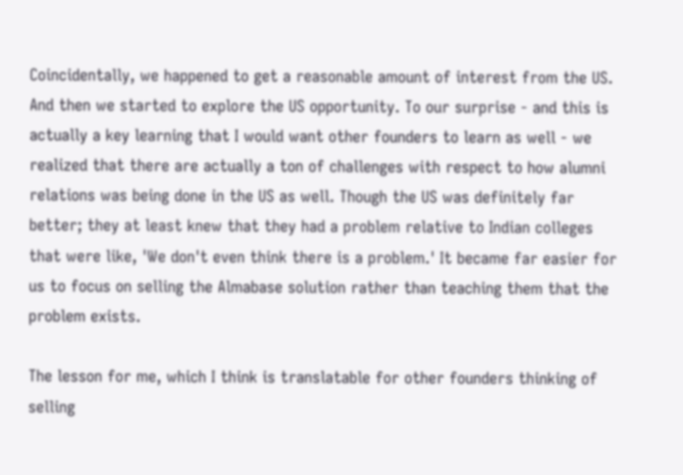Coincidentally, we happened to get a reasonable amount of interest from the US. And then we started to explore the US opportunity. To our surprise - and this is actually a key learning that I would want other founders to learn as well - we realized that there are actually a ton of challenges with respect to how alumni relations was being done in the US as well. Though the US was definitely far better; they at least knew that they had a problem relative to Indian colleges that were like, 'We don't even think there is a problem.' It became far easier for us to focus on selling the Almabase solution rather than teaching them that the problem exists.

The lesson for me, which I think is translatable for other founders thinking of selling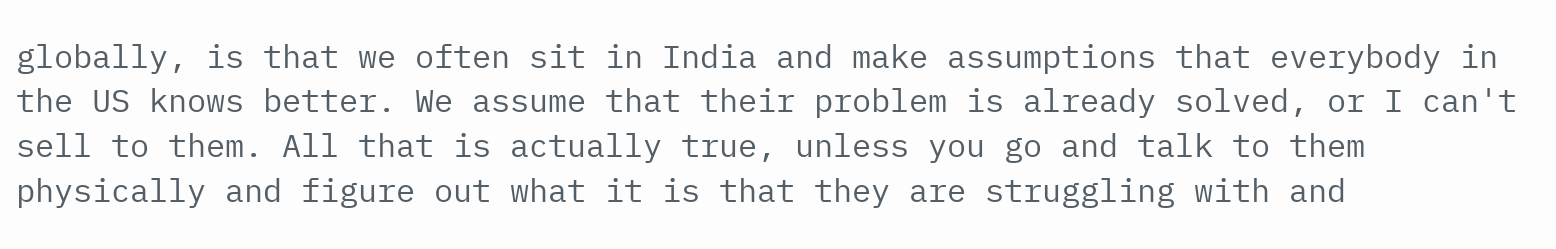globally, is that we often sit in India and make assumptions that everybody in the US knows better. We assume that their problem is already solved, or I can't sell to them. All that is actually true, unless you go and talk to them physically and figure out what it is that they are struggling with and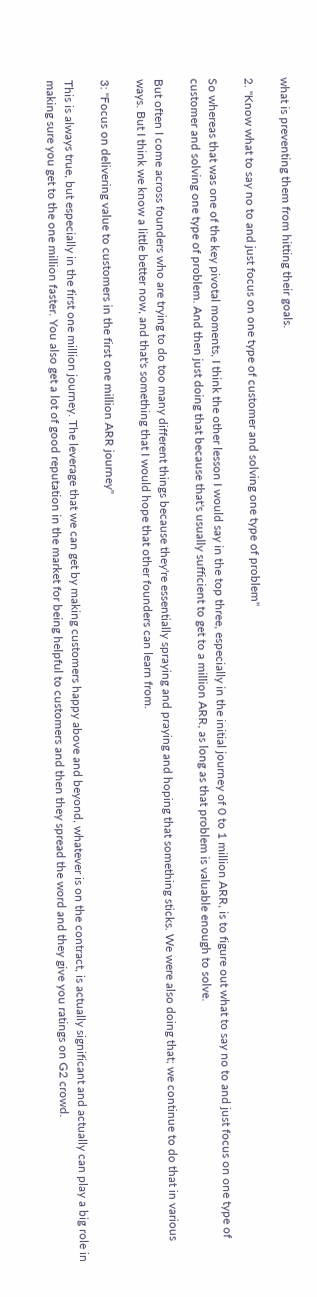what is preventing them from hitting their goals.

2. "Know what to say no to and just focus on one type of customer and solving one type of problem"

So whereas that was one of the key pivotal moments, I think the other lesson I would say in the top three, especially in the initial journey of 0 to 1 million ARR, is to figure out what to say no to and just focus on one type of customer and solving one type of problem. And then just doing that because that's usually sufficient to get to a million ARR, as long as that problem is valuable enough to solve.

But often I come across founders who are trying to do too many different things because they're essentially spraying and praying and hoping that something sticks. We were also doing that; we continue to do that in various ways. But I think we know a little better now, and that's something that I would hope that other founders can learn from.

3: "Focus on delivering value to customers in the first one million ARR journey"

This is always true, but especially in the first one million journey. The leverage that we can get by making customers happy above and beyond, whatever is on the contract, is actually significant and actually can play a big role in making sure you get to the one million faster. You also get a lot of good reputation in the market for being helpful to customers and then they spread the word and they give you ratings on G2 crowd.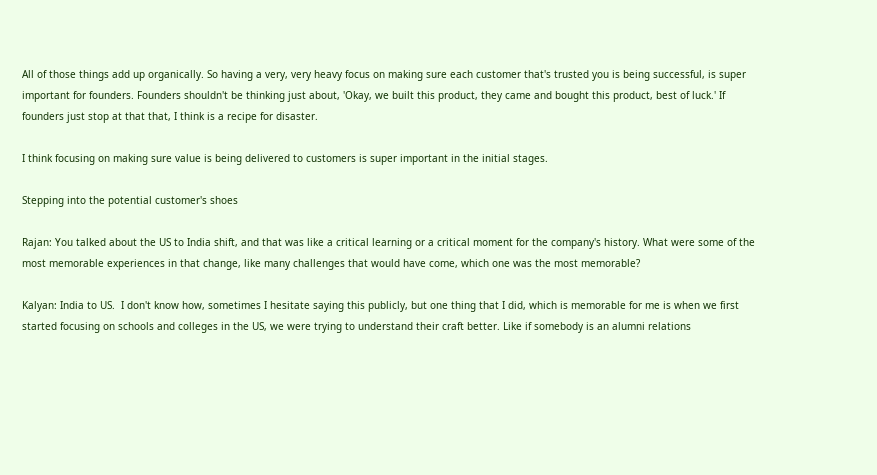All of those things add up organically. So having a very, very heavy focus on making sure each customer that's trusted you is being successful, is super important for founders. Founders shouldn't be thinking just about, 'Okay, we built this product, they came and bought this product, best of luck.' If founders just stop at that that, I think is a recipe for disaster.

I think focusing on making sure value is being delivered to customers is super important in the initial stages.

Stepping into the potential customer's shoes

Rajan: You talked about the US to India shift, and that was like a critical learning or a critical moment for the company's history. What were some of the most memorable experiences in that change, like many challenges that would have come, which one was the most memorable?

Kalyan: India to US.  I don't know how, sometimes I hesitate saying this publicly, but one thing that I did, which is memorable for me is when we first started focusing on schools and colleges in the US, we were trying to understand their craft better. Like if somebody is an alumni relations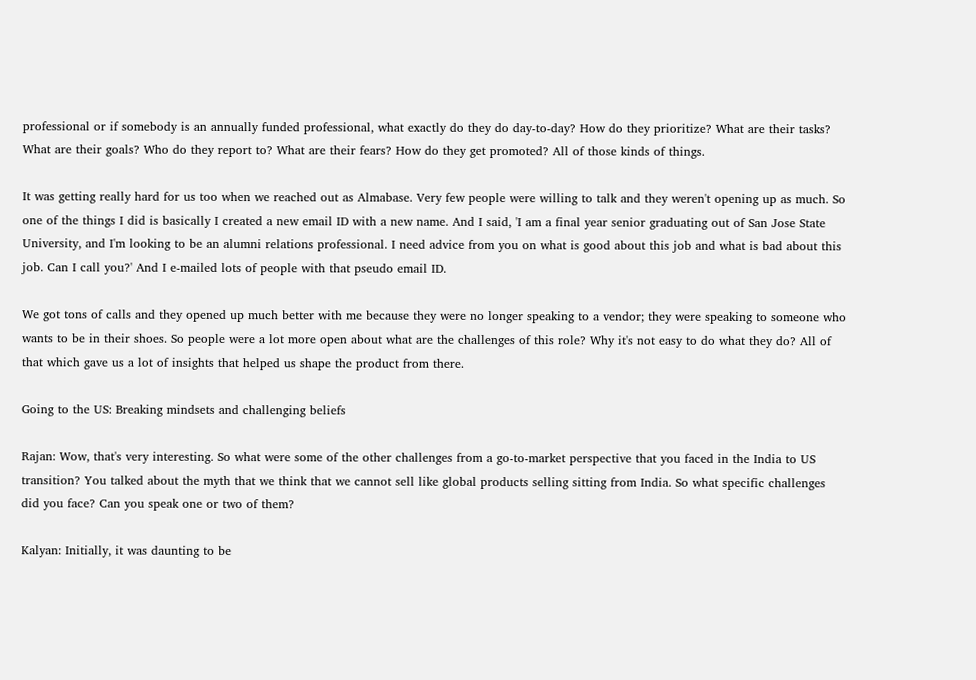professional or if somebody is an annually funded professional, what exactly do they do day-to-day? How do they prioritize? What are their tasks? What are their goals? Who do they report to? What are their fears? How do they get promoted? All of those kinds of things.

It was getting really hard for us too when we reached out as Almabase. Very few people were willing to talk and they weren't opening up as much. So one of the things I did is basically I created a new email ID with a new name. And I said, 'I am a final year senior graduating out of San Jose State University, and I'm looking to be an alumni relations professional. I need advice from you on what is good about this job and what is bad about this job. Can I call you?' And I e-mailed lots of people with that pseudo email ID.

We got tons of calls and they opened up much better with me because they were no longer speaking to a vendor; they were speaking to someone who wants to be in their shoes. So people were a lot more open about what are the challenges of this role? Why it's not easy to do what they do? All of that which gave us a lot of insights that helped us shape the product from there.

Going to the US: Breaking mindsets and challenging beliefs

Rajan: Wow, that's very interesting. So what were some of the other challenges from a go-to-market perspective that you faced in the India to US transition? You talked about the myth that we think that we cannot sell like global products selling sitting from India. So what specific challenges did you face? Can you speak one or two of them?

Kalyan: Initially, it was daunting to be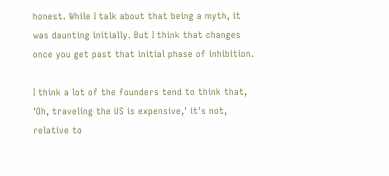honest. While I talk about that being a myth, it was daunting initially. But I think that changes once you get past that initial phase of inhibition.

I think a lot of the founders tend to think that, 'Oh, traveling the US is expensive,' it's not, relative to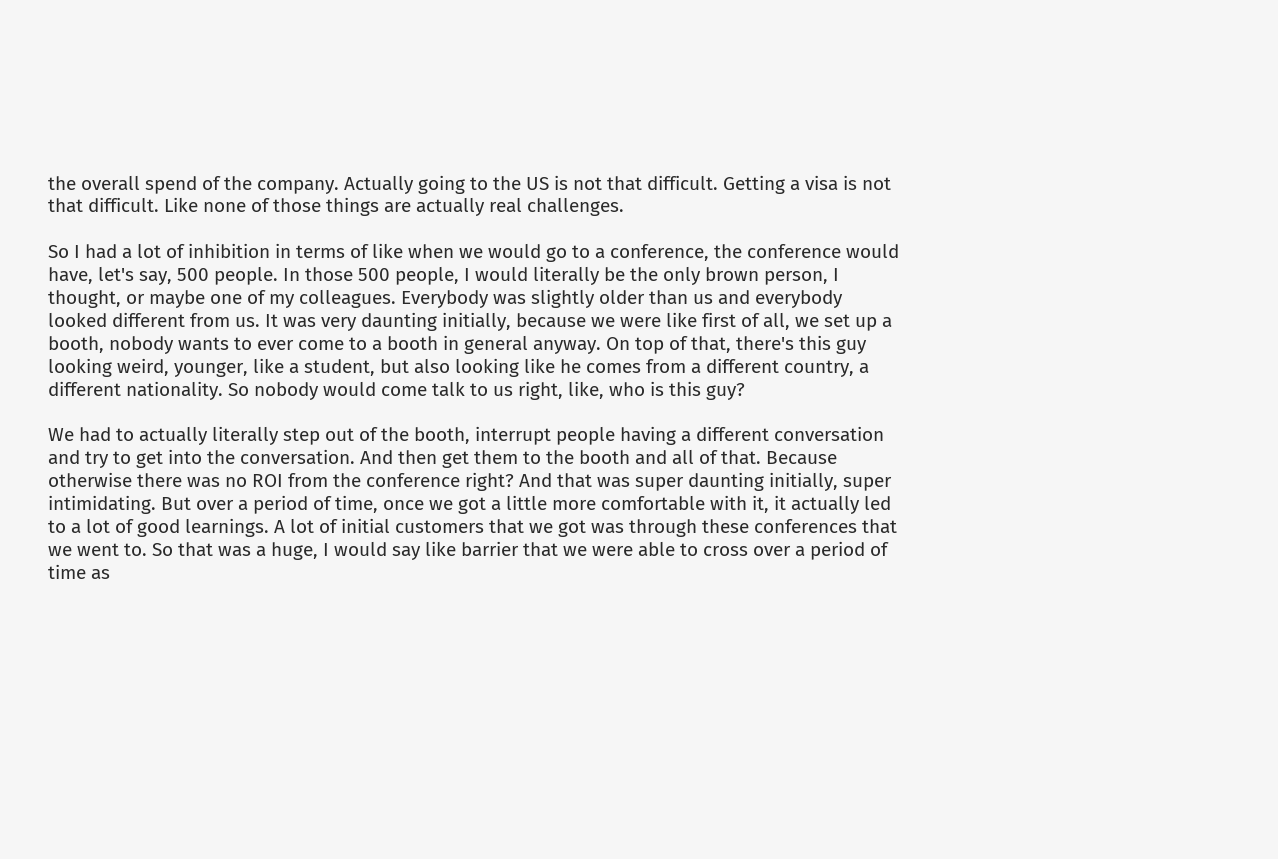the overall spend of the company. Actually going to the US is not that difficult. Getting a visa is not that difficult. Like none of those things are actually real challenges.

So I had a lot of inhibition in terms of like when we would go to a conference, the conference would have, let's say, 500 people. In those 500 people, I would literally be the only brown person, I thought, or maybe one of my colleagues. Everybody was slightly older than us and everybody looked different from us. It was very daunting initially, because we were like first of all, we set up a booth, nobody wants to ever come to a booth in general anyway. On top of that, there's this guy looking weird, younger, like a student, but also looking like he comes from a different country, a different nationality. So nobody would come talk to us right, like, who is this guy?

We had to actually literally step out of the booth, interrupt people having a different conversation and try to get into the conversation. And then get them to the booth and all of that. Because otherwise there was no ROI from the conference right? And that was super daunting initially, super intimidating. But over a period of time, once we got a little more comfortable with it, it actually led to a lot of good learnings. A lot of initial customers that we got was through these conferences that we went to. So that was a huge, I would say like barrier that we were able to cross over a period of time as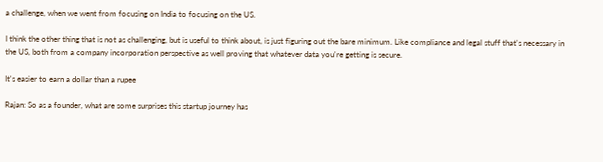a challenge, when we went from focusing on India to focusing on the US.

I think the other thing that is not as challenging, but is useful to think about, is just figuring out the bare minimum. Like compliance and legal stuff that's necessary in the US, both from a company incorporation perspective as well proving that whatever data you're getting is secure.

It's easier to earn a dollar than a rupee

Rajan: So as a founder, what are some surprises this startup journey has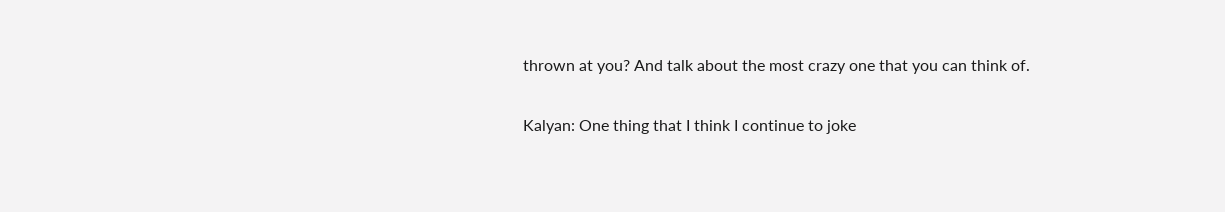thrown at you? And talk about the most crazy one that you can think of.

Kalyan: One thing that I think I continue to joke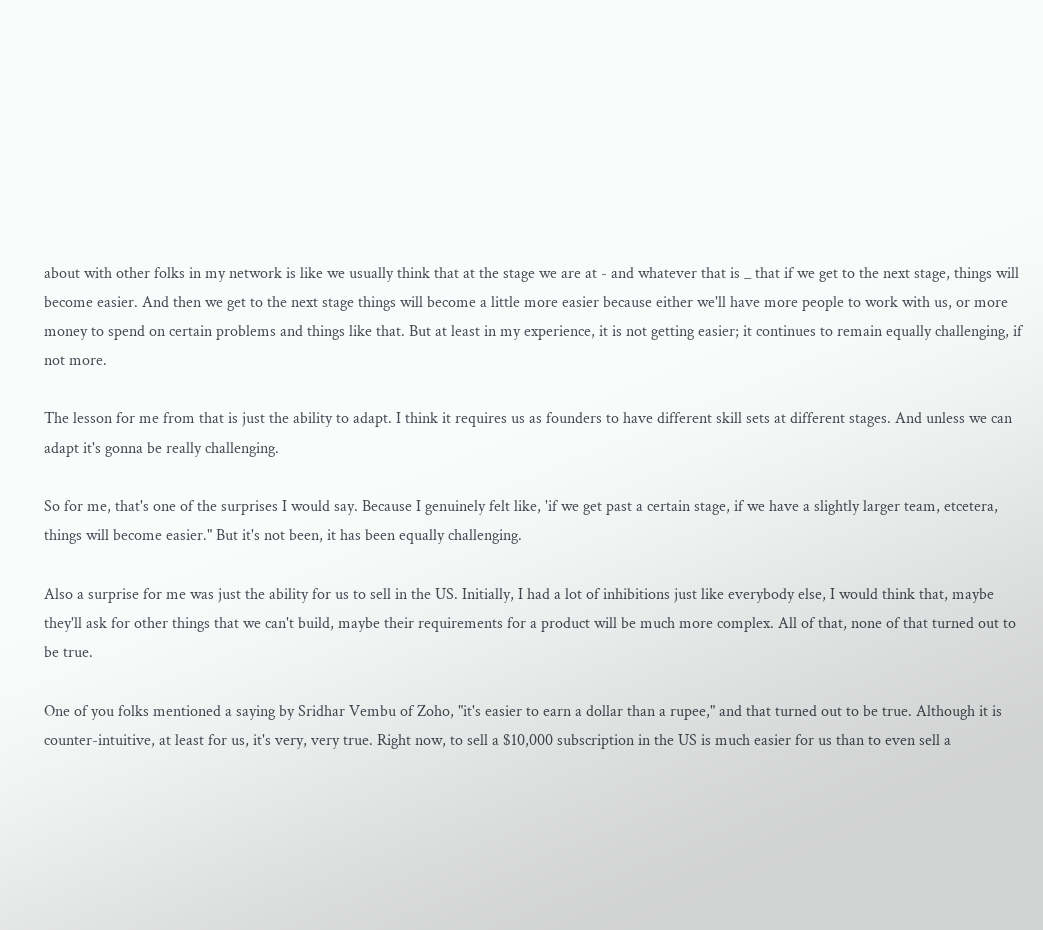about with other folks in my network is like we usually think that at the stage we are at - and whatever that is _ that if we get to the next stage, things will become easier. And then we get to the next stage things will become a little more easier because either we'll have more people to work with us, or more money to spend on certain problems and things like that. But at least in my experience, it is not getting easier; it continues to remain equally challenging, if not more.

The lesson for me from that is just the ability to adapt. I think it requires us as founders to have different skill sets at different stages. And unless we can adapt it's gonna be really challenging.

So for me, that's one of the surprises I would say. Because I genuinely felt like, 'if we get past a certain stage, if we have a slightly larger team, etcetera, things will become easier." But it's not been, it has been equally challenging.

Also a surprise for me was just the ability for us to sell in the US. Initially, I had a lot of inhibitions just like everybody else, I would think that, maybe they'll ask for other things that we can't build, maybe their requirements for a product will be much more complex. All of that, none of that turned out to be true.

One of you folks mentioned a saying by Sridhar Vembu of Zoho, "it's easier to earn a dollar than a rupee," and that turned out to be true. Although it is counter-intuitive, at least for us, it's very, very true. Right now, to sell a $10,000 subscription in the US is much easier for us than to even sell a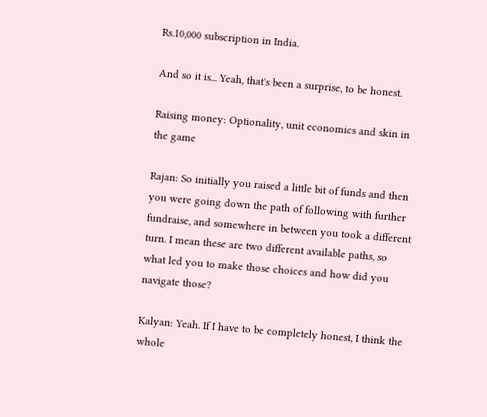Rs.10,000 subscription in India.

And so it is... Yeah, that's been a surprise, to be honest.

Raising money: Optionality, unit economics and skin in the game

Rajan: So initially you raised a little bit of funds and then you were going down the path of following with further fundraise, and somewhere in between you took a different turn. I mean these are two different available paths, so what led you to make those choices and how did you navigate those?

Kalyan: Yeah. If I have to be completely honest, I think the whole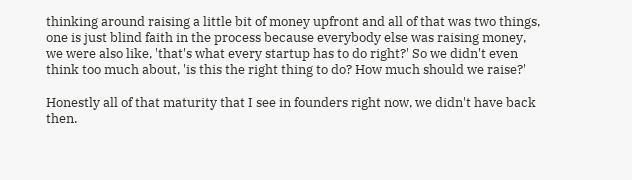thinking around raising a little bit of money upfront and all of that was two things, one is just blind faith in the process because everybody else was raising money, we were also like, 'that's what every startup has to do right?' So we didn't even think too much about, 'is this the right thing to do? How much should we raise?'

Honestly all of that maturity that I see in founders right now, we didn't have back then.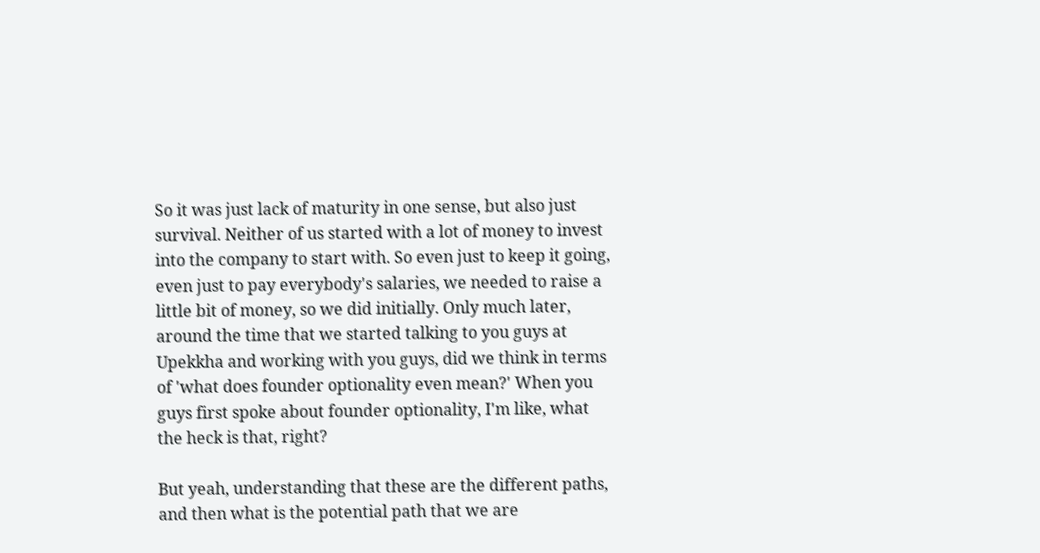So it was just lack of maturity in one sense, but also just survival. Neither of us started with a lot of money to invest into the company to start with. So even just to keep it going, even just to pay everybody's salaries, we needed to raise a little bit of money, so we did initially. Only much later, around the time that we started talking to you guys at Upekkha and working with you guys, did we think in terms of 'what does founder optionality even mean?' When you guys first spoke about founder optionality, I'm like, what the heck is that, right?

But yeah, understanding that these are the different paths, and then what is the potential path that we are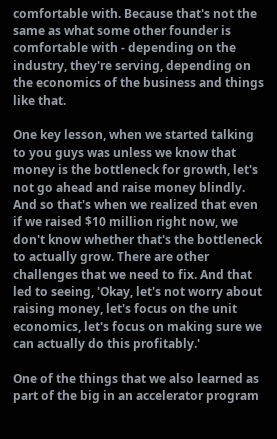comfortable with. Because that's not the same as what some other founder is comfortable with - depending on the industry, they're serving, depending on the economics of the business and things like that.

One key lesson, when we started talking to you guys was unless we know that money is the bottleneck for growth, let's not go ahead and raise money blindly. And so that's when we realized that even if we raised $10 million right now, we don't know whether that's the bottleneck to actually grow. There are other challenges that we need to fix. And that led to seeing, 'Okay, let's not worry about raising money, let's focus on the unit economics, let's focus on making sure we can actually do this profitably.'

One of the things that we also learned as part of the big in an accelerator program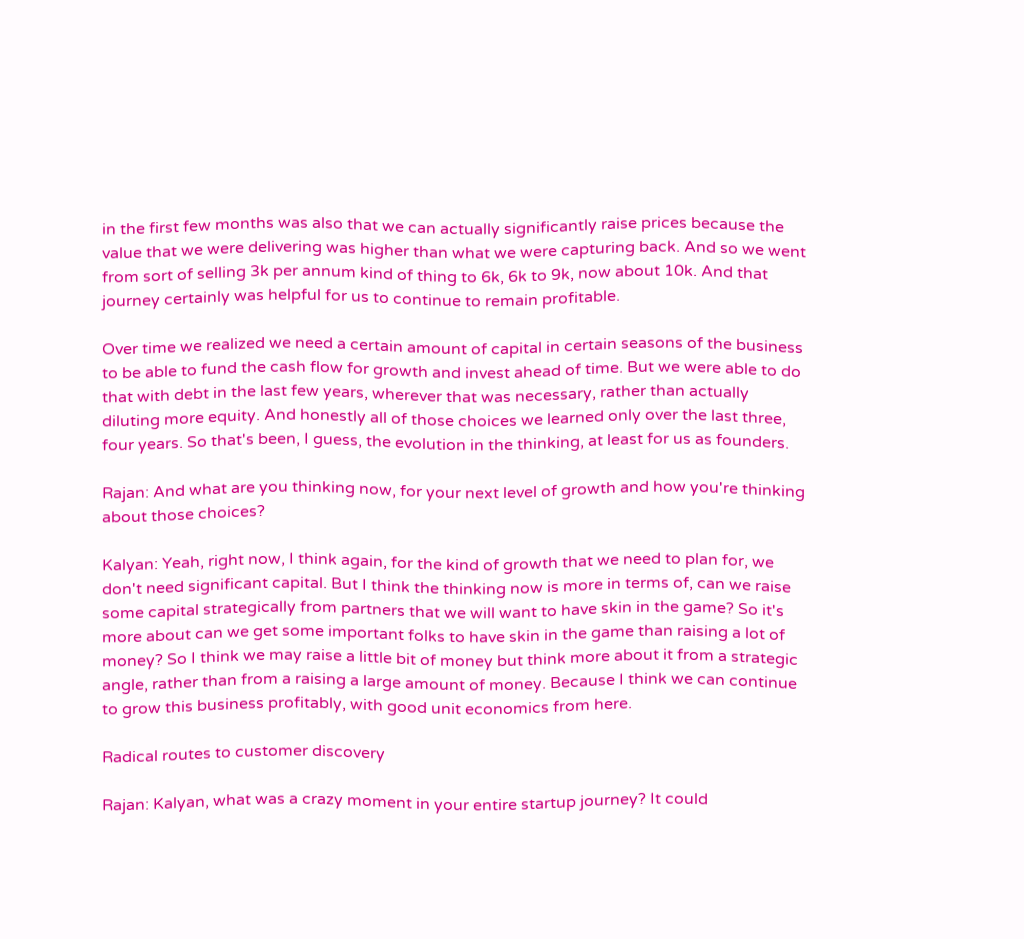in the first few months was also that we can actually significantly raise prices because the value that we were delivering was higher than what we were capturing back. And so we went from sort of selling 3k per annum kind of thing to 6k, 6k to 9k, now about 10k. And that journey certainly was helpful for us to continue to remain profitable.

Over time we realized we need a certain amount of capital in certain seasons of the business to be able to fund the cash flow for growth and invest ahead of time. But we were able to do that with debt in the last few years, wherever that was necessary, rather than actually diluting more equity. And honestly all of those choices we learned only over the last three, four years. So that's been, I guess, the evolution in the thinking, at least for us as founders.

Rajan: And what are you thinking now, for your next level of growth and how you're thinking about those choices?

Kalyan: Yeah, right now, I think again, for the kind of growth that we need to plan for, we don't need significant capital. But I think the thinking now is more in terms of, can we raise some capital strategically from partners that we will want to have skin in the game? So it's more about can we get some important folks to have skin in the game than raising a lot of money? So I think we may raise a little bit of money but think more about it from a strategic angle, rather than from a raising a large amount of money. Because I think we can continue to grow this business profitably, with good unit economics from here.

Radical routes to customer discovery

Rajan: Kalyan, what was a crazy moment in your entire startup journey? It could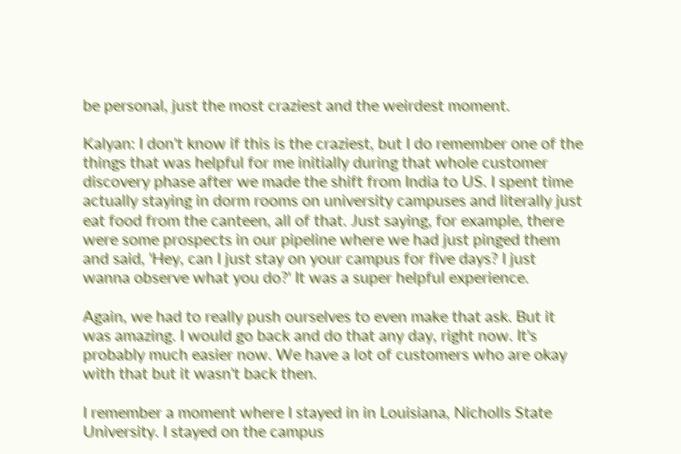be personal, just the most craziest and the weirdest moment.

Kalyan: I don't know if this is the craziest, but I do remember one of the things that was helpful for me initially during that whole customer discovery phase after we made the shift from India to US. I spent time actually staying in dorm rooms on university campuses and literally just eat food from the canteen, all of that. Just saying, for example, there were some prospects in our pipeline where we had just pinged them and said, 'Hey, can I just stay on your campus for five days? I just wanna observe what you do?' It was a super helpful experience.

Again, we had to really push ourselves to even make that ask. But it was amazing. I would go back and do that any day, right now. It's probably much easier now. We have a lot of customers who are okay with that but it wasn't back then.

I remember a moment where I stayed in in Louisiana, Nicholls State University. I stayed on the campus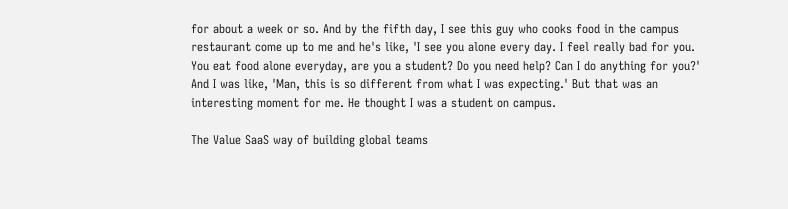for about a week or so. And by the fifth day, I see this guy who cooks food in the campus restaurant come up to me and he's like, 'I see you alone every day. I feel really bad for you. You eat food alone everyday, are you a student? Do you need help? Can I do anything for you?' And I was like, 'Man, this is so different from what I was expecting.' But that was an interesting moment for me. He thought I was a student on campus.

The Value SaaS way of building global teams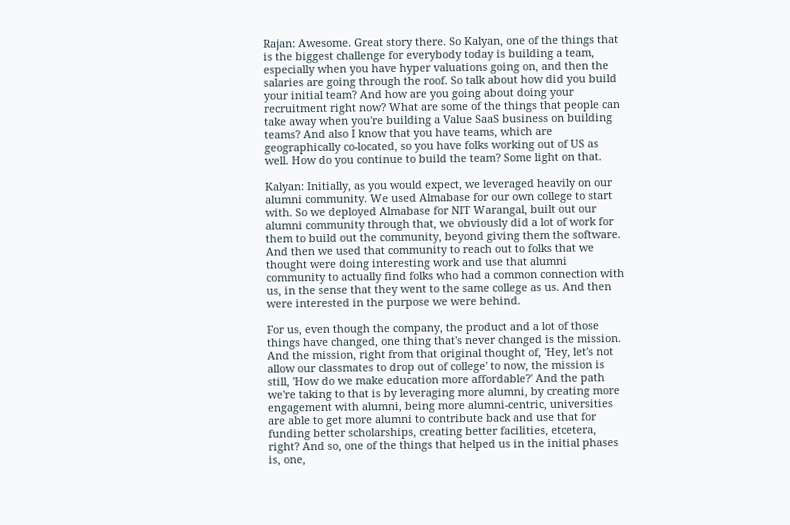Rajan: Awesome. Great story there. So Kalyan, one of the things that is the biggest challenge for everybody today is building a team, especially when you have hyper valuations going on, and then the salaries are going through the roof. So talk about how did you build your initial team? And how are you going about doing your recruitment right now? What are some of the things that people can take away when you're building a Value SaaS business on building teams? And also I know that you have teams, which are geographically co-located, so you have folks working out of US as well. How do you continue to build the team? Some light on that.

Kalyan: Initially, as you would expect, we leveraged heavily on our alumni community. We used Almabase for our own college to start with. So we deployed Almabase for NIT Warangal, built out our alumni community through that, we obviously did a lot of work for them to build out the community, beyond giving them the software. And then we used that community to reach out to folks that we thought were doing interesting work and use that alumni community to actually find folks who had a common connection with us, in the sense that they went to the same college as us. And then were interested in the purpose we were behind.

For us, even though the company, the product and a lot of those things have changed, one thing that's never changed is the mission. And the mission, right from that original thought of, 'Hey, let's not allow our classmates to drop out of college' to now, the mission is still, 'How do we make education more affordable?' And the path we're taking to that is by leveraging more alumni, by creating more engagement with alumni, being more alumni-centric, universities are able to get more alumni to contribute back and use that for funding better scholarships, creating better facilities, etcetera, right? And so, one of the things that helped us in the initial phases is, one,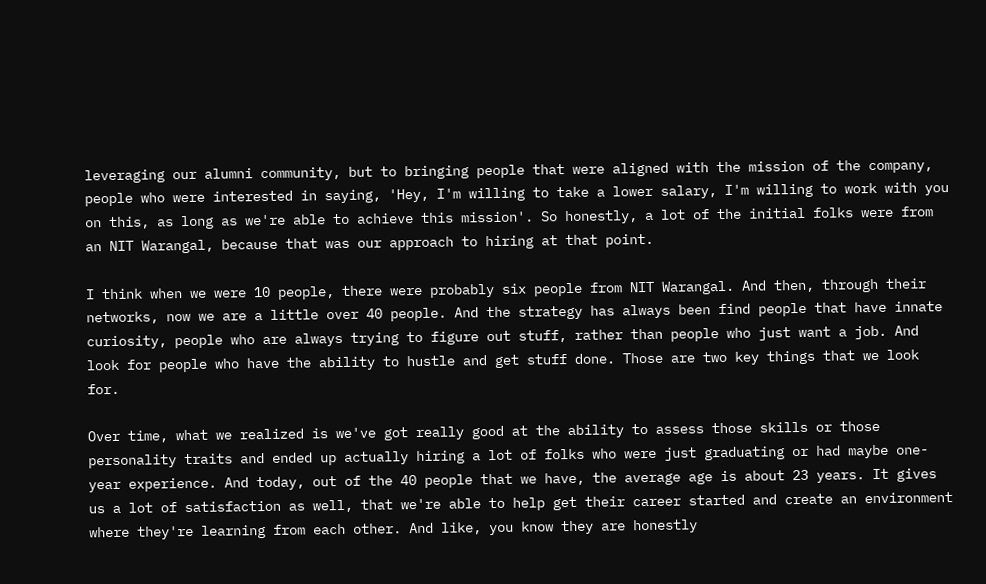leveraging our alumni community, but to bringing people that were aligned with the mission of the company, people who were interested in saying, 'Hey, I'm willing to take a lower salary, I'm willing to work with you on this, as long as we're able to achieve this mission'. So honestly, a lot of the initial folks were from an NIT Warangal, because that was our approach to hiring at that point.

I think when we were 10 people, there were probably six people from NIT Warangal. And then, through their networks, now we are a little over 40 people. And the strategy has always been find people that have innate curiosity, people who are always trying to figure out stuff, rather than people who just want a job. And look for people who have the ability to hustle and get stuff done. Those are two key things that we look for.

Over time, what we realized is we've got really good at the ability to assess those skills or those personality traits and ended up actually hiring a lot of folks who were just graduating or had maybe one-year experience. And today, out of the 40 people that we have, the average age is about 23 years. It gives us a lot of satisfaction as well, that we're able to help get their career started and create an environment where they're learning from each other. And like, you know they are honestly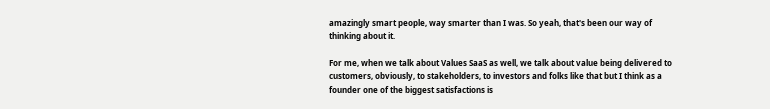amazingly smart people, way smarter than I was. So yeah, that's been our way of thinking about it.

For me, when we talk about Values SaaS as well, we talk about value being delivered to customers, obviously, to stakeholders, to investors and folks like that but I think as a founder one of the biggest satisfactions is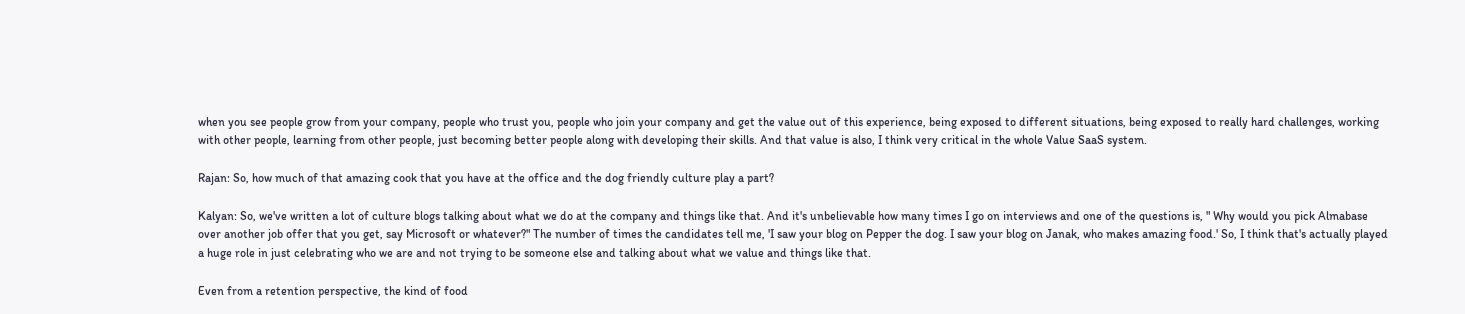when you see people grow from your company, people who trust you, people who join your company and get the value out of this experience, being exposed to different situations, being exposed to really hard challenges, working with other people, learning from other people, just becoming better people along with developing their skills. And that value is also, I think very critical in the whole Value SaaS system.

Rajan: So, how much of that amazing cook that you have at the office and the dog friendly culture play a part?

Kalyan: So, we've written a lot of culture blogs talking about what we do at the company and things like that. And it's unbelievable how many times I go on interviews and one of the questions is, " Why would you pick Almabase over another job offer that you get, say Microsoft or whatever?" The number of times the candidates tell me, 'I saw your blog on Pepper the dog. I saw your blog on Janak, who makes amazing food.' So, I think that's actually played a huge role in just celebrating who we are and not trying to be someone else and talking about what we value and things like that.

Even from a retention perspective, the kind of food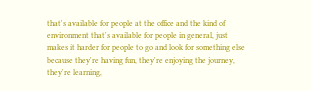that's available for people at the office and the kind of environment that's available for people in general, just makes it harder for people to go and look for something else because they're having fun, they're enjoying the journey, they're learning,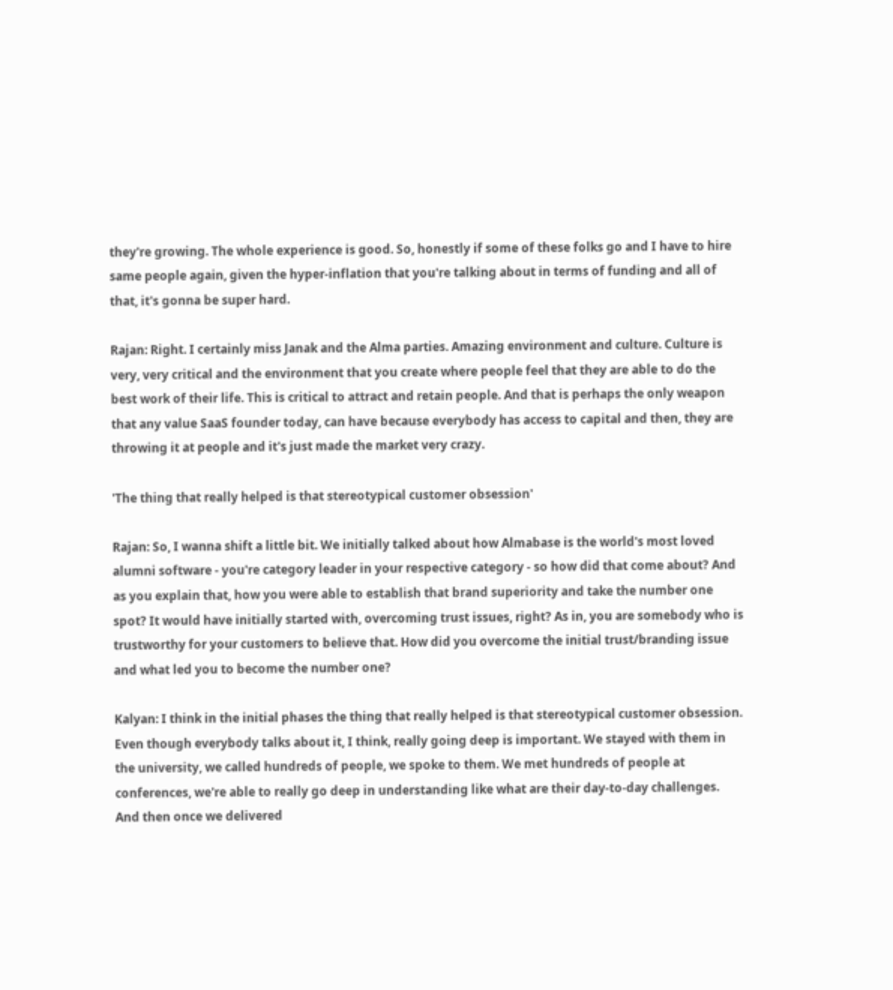they're growing. The whole experience is good. So, honestly if some of these folks go and I have to hire same people again, given the hyper-inflation that you're talking about in terms of funding and all of that, it's gonna be super hard.

Rajan: Right. I certainly miss Janak and the Alma parties. Amazing environment and culture. Culture is very, very critical and the environment that you create where people feel that they are able to do the best work of their life. This is critical to attract and retain people. And that is perhaps the only weapon that any value SaaS founder today, can have because everybody has access to capital and then, they are throwing it at people and it's just made the market very crazy.

'The thing that really helped is that stereotypical customer obsession'

Rajan: So, I wanna shift a little bit. We initially talked about how Almabase is the world's most loved alumni software - you're category leader in your respective category - so how did that come about? And as you explain that, how you were able to establish that brand superiority and take the number one spot? It would have initially started with, overcoming trust issues, right? As in, you are somebody who is trustworthy for your customers to believe that. How did you overcome the initial trust/branding issue and what led you to become the number one?

Kalyan: I think in the initial phases the thing that really helped is that stereotypical customer obsession. Even though everybody talks about it, I think, really going deep is important. We stayed with them in the university, we called hundreds of people, we spoke to them. We met hundreds of people at conferences, we're able to really go deep in understanding like what are their day-to-day challenges. And then once we delivered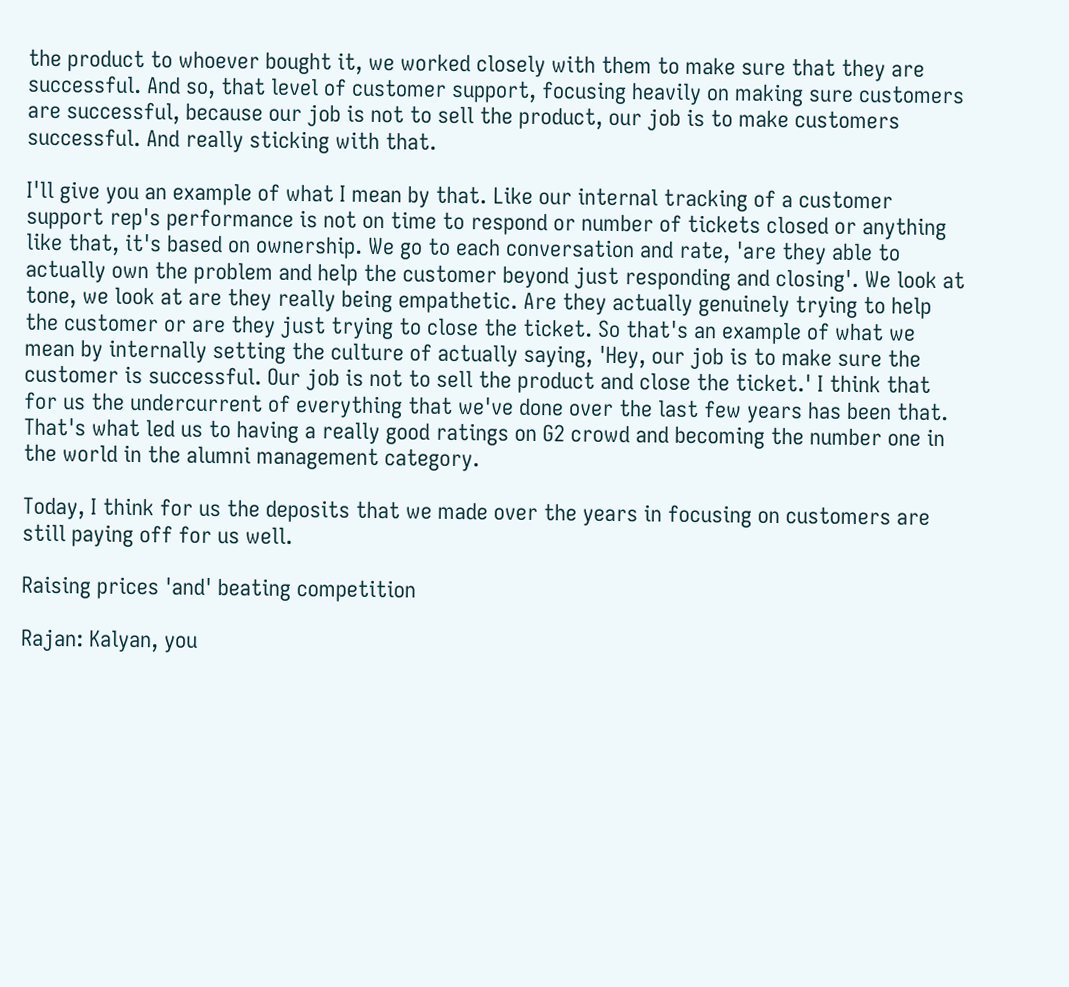the product to whoever bought it, we worked closely with them to make sure that they are successful. And so, that level of customer support, focusing heavily on making sure customers are successful, because our job is not to sell the product, our job is to make customers successful. And really sticking with that.

I'll give you an example of what I mean by that. Like our internal tracking of a customer support rep's performance is not on time to respond or number of tickets closed or anything like that, it's based on ownership. We go to each conversation and rate, 'are they able to actually own the problem and help the customer beyond just responding and closing'. We look at tone, we look at are they really being empathetic. Are they actually genuinely trying to help the customer or are they just trying to close the ticket. So that's an example of what we mean by internally setting the culture of actually saying, 'Hey, our job is to make sure the customer is successful. Our job is not to sell the product and close the ticket.' I think that for us the undercurrent of everything that we've done over the last few years has been that. That's what led us to having a really good ratings on G2 crowd and becoming the number one in the world in the alumni management category.

Today, I think for us the deposits that we made over the years in focusing on customers are still paying off for us well.

Raising prices 'and' beating competition

Rajan: Kalyan, you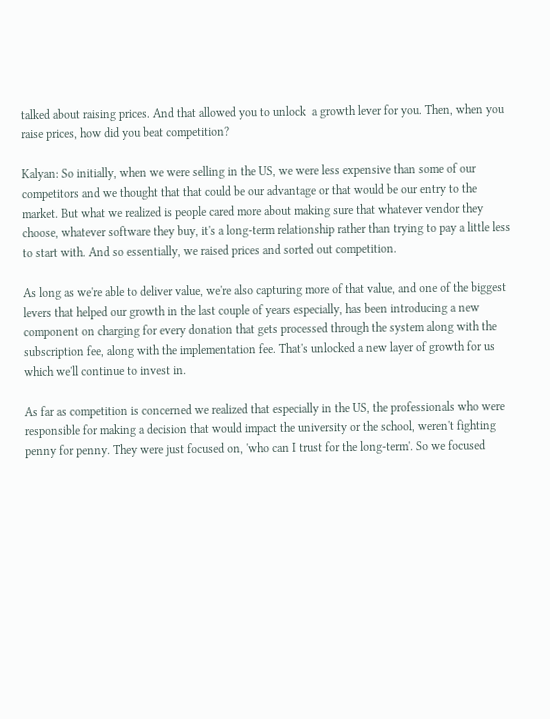talked about raising prices. And that allowed you to unlock  a growth lever for you. Then, when you raise prices, how did you beat competition?

Kalyan: So initially, when we were selling in the US, we were less expensive than some of our competitors and we thought that that could be our advantage or that would be our entry to the market. But what we realized is people cared more about making sure that whatever vendor they choose, whatever software they buy, it's a long-term relationship rather than trying to pay a little less to start with. And so essentially, we raised prices and sorted out competition.

As long as we're able to deliver value, we're also capturing more of that value, and one of the biggest levers that helped our growth in the last couple of years especially, has been introducing a new component on charging for every donation that gets processed through the system along with the subscription fee, along with the implementation fee. That's unlocked a new layer of growth for us which we'll continue to invest in.

As far as competition is concerned we realized that especially in the US, the professionals who were responsible for making a decision that would impact the university or the school, weren't fighting penny for penny. They were just focused on, 'who can I trust for the long-term'. So we focused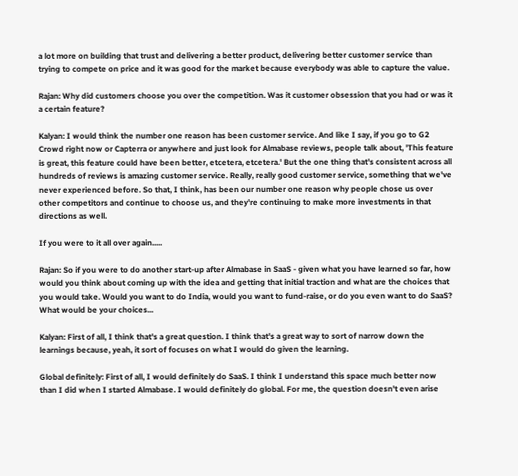a lot more on building that trust and delivering a better product, delivering better customer service than trying to compete on price and it was good for the market because everybody was able to capture the value.

Rajan: Why did customers choose you over the competition. Was it customer obsession that you had or was it a certain feature?

Kalyan: I would think the number one reason has been customer service. And like I say, if you go to G2 Crowd right now or Capterra or anywhere and just look for Almabase reviews, people talk about, 'This feature is great, this feature could have been better, etcetera, etcetera.' But the one thing that's consistent across all hundreds of reviews is amazing customer service. Really, really good customer service, something that we've never experienced before. So that, I think, has been our number one reason why people chose us over other competitors and continue to choose us, and they're continuing to make more investments in that directions as well.

If you were to it all over again.....

Rajan: So if you were to do another start-up after Almabase in SaaS - given what you have learned so far, how would you think about coming up with the idea and getting that initial traction and what are the choices that you would take. Would you want to do India, would you want to fund-raise, or do you even want to do SaaS? What would be your choices...

Kalyan: First of all, I think that's a great question. I think that's a great way to sort of narrow down the learnings because, yeah, it sort of focuses on what I would do given the learning.

Global definitely: First of all, I would definitely do SaaS. I think I understand this space much better now than I did when I started Almabase. I would definitely do global. For me, the question doesn't even arise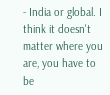- India or global. I think it doesn't matter where you are, you have to be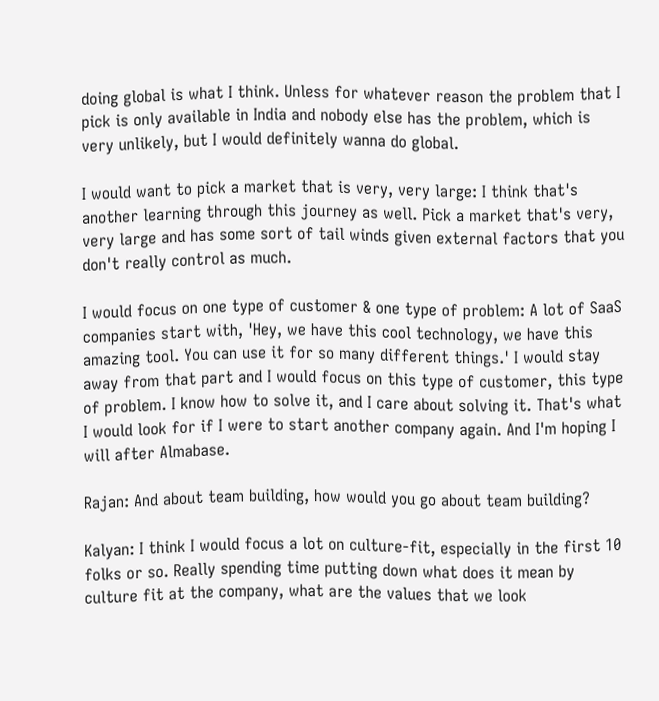doing global is what I think. Unless for whatever reason the problem that I pick is only available in India and nobody else has the problem, which is very unlikely, but I would definitely wanna do global.

I would want to pick a market that is very, very large: I think that's another learning through this journey as well. Pick a market that's very, very large and has some sort of tail winds given external factors that you don't really control as much.

I would focus on one type of customer & one type of problem: A lot of SaaS companies start with, 'Hey, we have this cool technology, we have this amazing tool. You can use it for so many different things.' I would stay away from that part and I would focus on this type of customer, this type of problem. I know how to solve it, and I care about solving it. That's what I would look for if I were to start another company again. And I'm hoping I will after Almabase.

Rajan: And about team building, how would you go about team building?

Kalyan: I think I would focus a lot on culture-fit, especially in the first 10 folks or so. Really spending time putting down what does it mean by culture fit at the company, what are the values that we look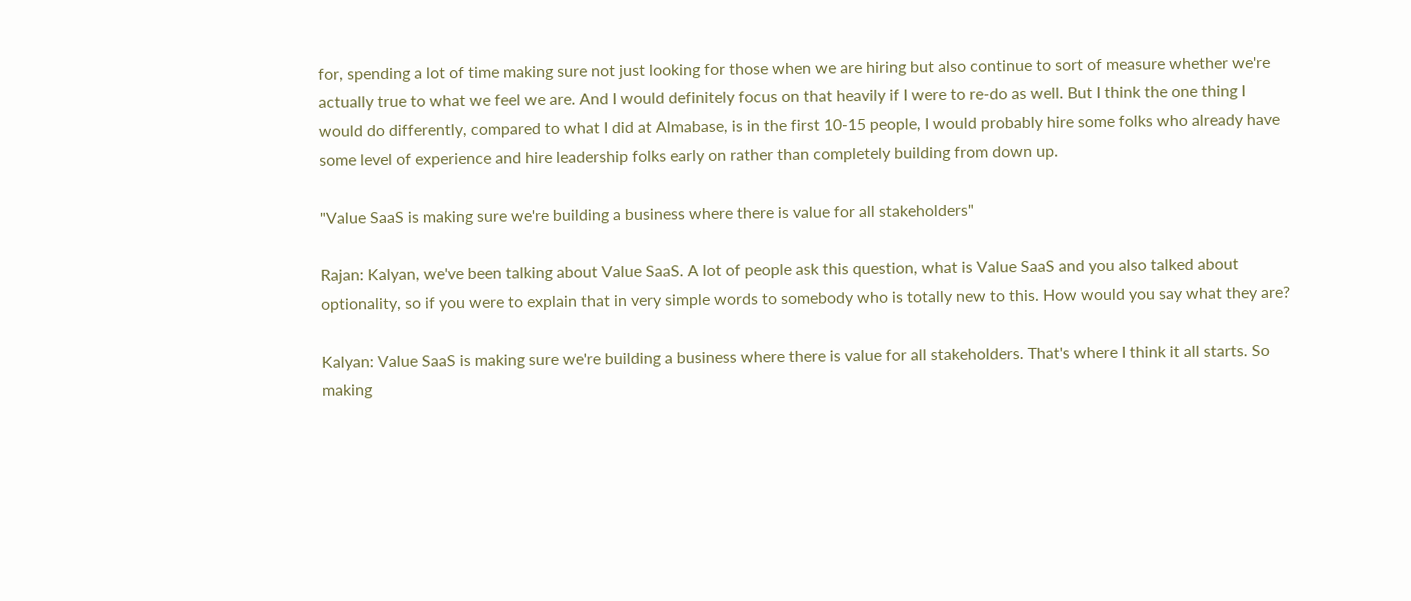for, spending a lot of time making sure not just looking for those when we are hiring but also continue to sort of measure whether we're actually true to what we feel we are. And I would definitely focus on that heavily if I were to re-do as well. But I think the one thing I would do differently, compared to what I did at Almabase, is in the first 10-15 people, I would probably hire some folks who already have some level of experience and hire leadership folks early on rather than completely building from down up.

"Value SaaS is making sure we're building a business where there is value for all stakeholders"

Rajan: Kalyan, we've been talking about Value SaaS. A lot of people ask this question, what is Value SaaS and you also talked about optionality, so if you were to explain that in very simple words to somebody who is totally new to this. How would you say what they are?

Kalyan: Value SaaS is making sure we're building a business where there is value for all stakeholders. That's where I think it all starts. So making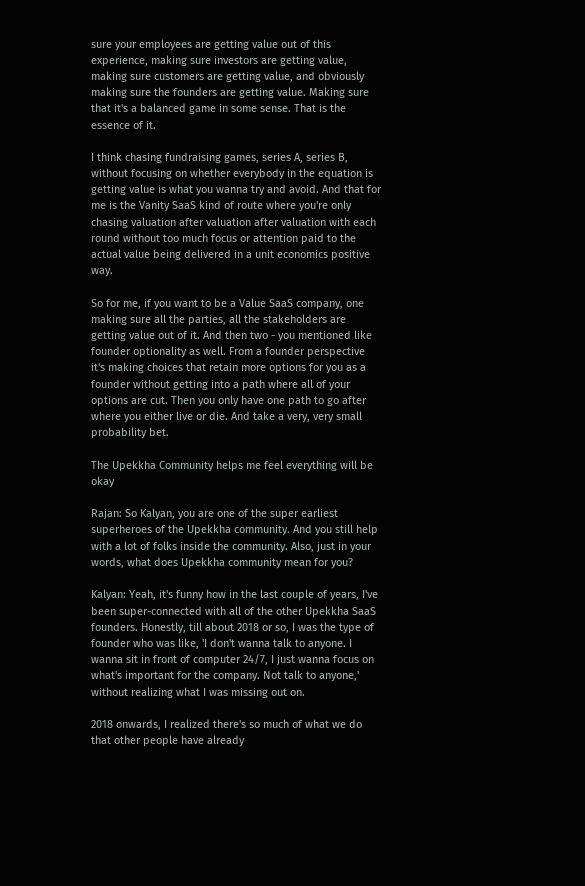sure your employees are getting value out of this experience, making sure investors are getting value, making sure customers are getting value, and obviously making sure the founders are getting value. Making sure that it's a balanced game in some sense. That is the essence of it.

I think chasing fundraising games, series A, series B, without focusing on whether everybody in the equation is getting value is what you wanna try and avoid. And that for me is the Vanity SaaS kind of route where you're only chasing valuation after valuation after valuation with each round without too much focus or attention paid to the actual value being delivered in a unit economics positive way.

So for me, if you want to be a Value SaaS company, one making sure all the parties, all the stakeholders are getting value out of it. And then two - you mentioned like founder optionality as well. From a founder perspective it's making choices that retain more options for you as a founder without getting into a path where all of your options are cut. Then you only have one path to go after where you either live or die. And take a very, very small probability bet.

The Upekkha Community helps me feel everything will be okay

Rajan: So Kalyan, you are one of the super earliest superheroes of the Upekkha community. And you still help with a lot of folks inside the community. Also, just in your words, what does Upekkha community mean for you?

Kalyan: Yeah, it's funny how in the last couple of years, I've been super-connected with all of the other Upekkha SaaS founders. Honestly, till about 2018 or so, I was the type of founder who was like, 'I don't wanna talk to anyone. I wanna sit in front of computer 24/7, I just wanna focus on what's important for the company. Not talk to anyone,' without realizing what I was missing out on.

2018 onwards, I realized there's so much of what we do that other people have already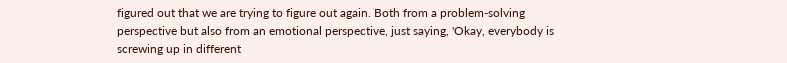figured out that we are trying to figure out again. Both from a problem-solving perspective but also from an emotional perspective, just saying, 'Okay, everybody is screwing up in different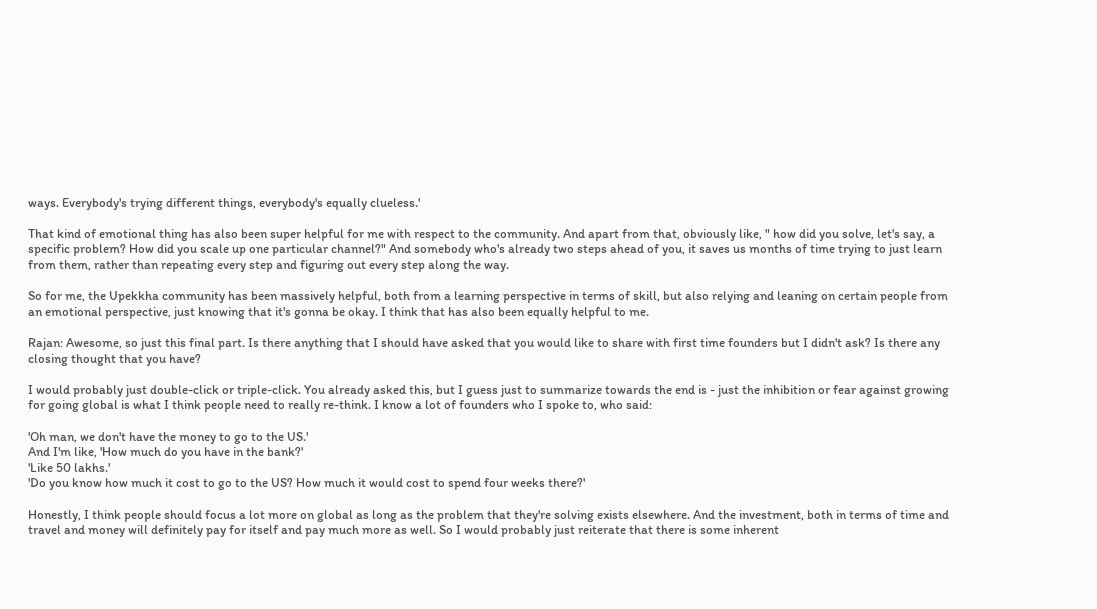ways. Everybody's trying different things, everybody's equally clueless.'

That kind of emotional thing has also been super helpful for me with respect to the community. And apart from that, obviously like, " how did you solve, let's say, a specific problem? How did you scale up one particular channel?" And somebody who's already two steps ahead of you, it saves us months of time trying to just learn from them, rather than repeating every step and figuring out every step along the way.

So for me, the Upekkha community has been massively helpful, both from a learning perspective in terms of skill, but also relying and leaning on certain people from an emotional perspective, just knowing that it's gonna be okay. I think that has also been equally helpful to me.

Rajan: Awesome, so just this final part. Is there anything that I should have asked that you would like to share with first time founders but I didn't ask? Is there any closing thought that you have?

I would probably just double-click or triple-click. You already asked this, but I guess just to summarize towards the end is - just the inhibition or fear against growing for going global is what I think people need to really re-think. I know a lot of founders who I spoke to, who said:

'Oh man, we don't have the money to go to the US.'
And I'm like, 'How much do you have in the bank?'
'Like 50 lakhs.'
'Do you know how much it cost to go to the US? How much it would cost to spend four weeks there?'

Honestly, I think people should focus a lot more on global as long as the problem that they're solving exists elsewhere. And the investment, both in terms of time and travel and money will definitely pay for itself and pay much more as well. So I would probably just reiterate that there is some inherent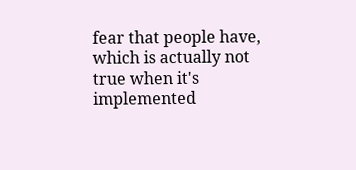fear that people have, which is actually not true when it's implemented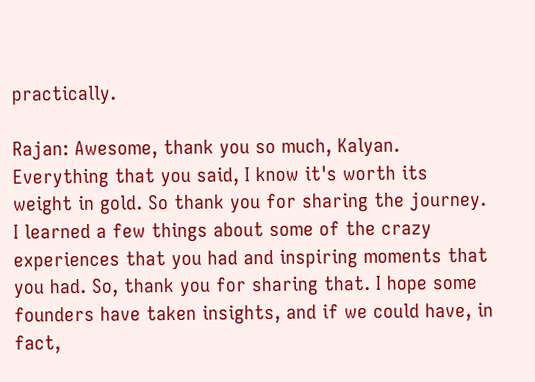practically.

Rajan: Awesome, thank you so much, Kalyan. Everything that you said, I know it's worth its weight in gold. So thank you for sharing the journey. I learned a few things about some of the crazy experiences that you had and inspiring moments that you had. So, thank you for sharing that. I hope some founders have taken insights, and if we could have, in fact,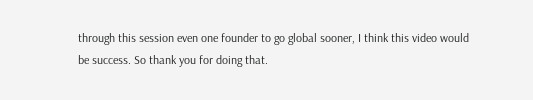through this session even one founder to go global sooner, I think this video would be success. So thank you for doing that.